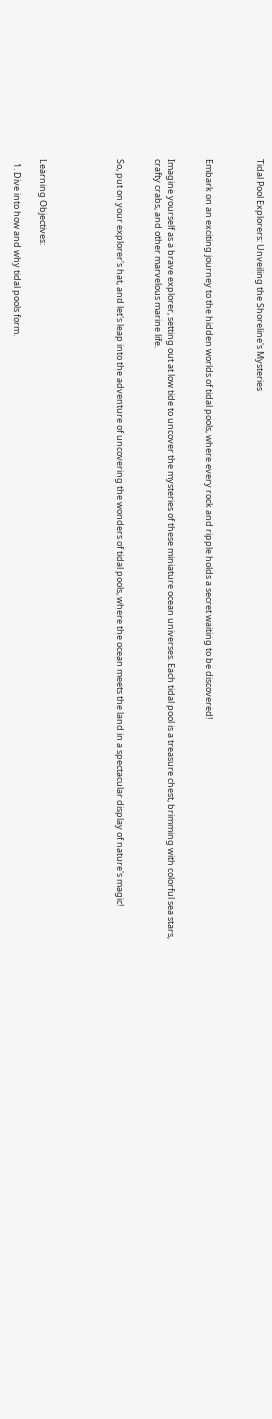Tidal Pool Explorers: Unveiling the Shoreline's Mysteries



Embark on an exciting journey to the hidden worlds of tidal pools, where every rock and ripple holds a secret waiting to be discovered!


Imagine yourself as a brave explorer, setting out at low tide to uncover the mysteries of these miniature ocean universes. Each tidal pool is a treasure chest, brimming with colorful sea stars, crafty crabs, and other marvelous marine life.


So, put on your explorer's hat, and let's leap into the adventure of uncovering the wonders of tidal pools, where the ocean meets the land in a spectacular display of nature's magic!





Learning Objectives:

  1. Dive into how and why tidal pools form.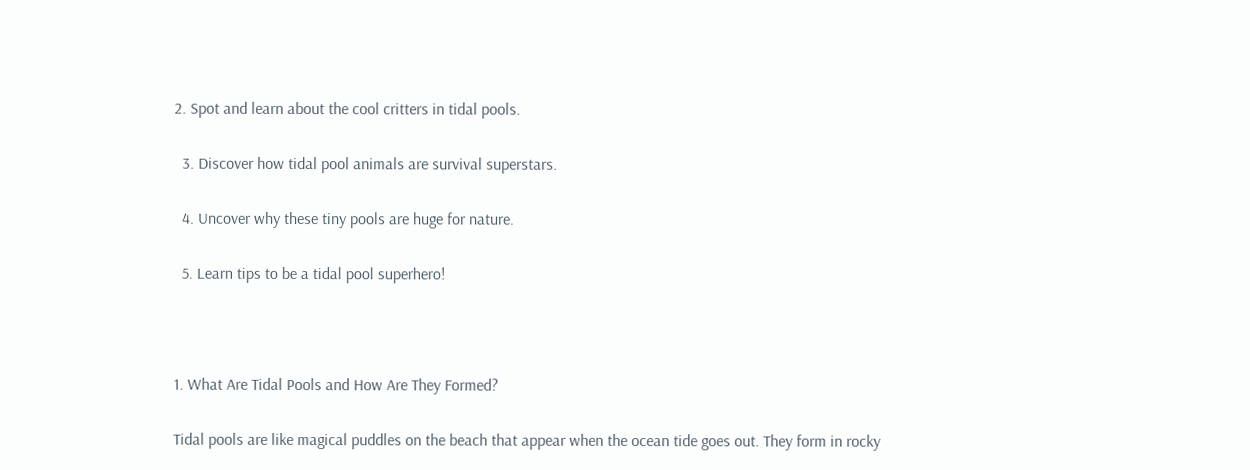2. Spot and learn about the cool critters in tidal pools.

  3. Discover how tidal pool animals are survival superstars.

  4. Uncover why these tiny pools are huge for nature.

  5. Learn tips to be a tidal pool superhero!



1. What Are Tidal Pools and How Are They Formed?

Tidal pools are like magical puddles on the beach that appear when the ocean tide goes out. They form in rocky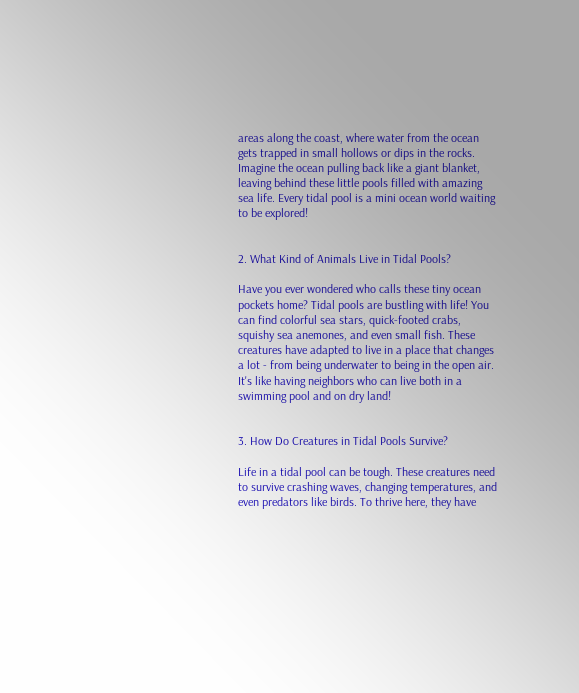areas along the coast, where water from the ocean gets trapped in small hollows or dips in the rocks. Imagine the ocean pulling back like a giant blanket, leaving behind these little pools filled with amazing sea life. Every tidal pool is a mini ocean world waiting to be explored!


2. What Kind of Animals Live in Tidal Pools?

Have you ever wondered who calls these tiny ocean pockets home? Tidal pools are bustling with life! You can find colorful sea stars, quick-footed crabs, squishy sea anemones, and even small fish. These creatures have adapted to live in a place that changes a lot - from being underwater to being in the open air. It's like having neighbors who can live both in a swimming pool and on dry land!


3. How Do Creatures in Tidal Pools Survive?

Life in a tidal pool can be tough. These creatures need to survive crashing waves, changing temperatures, and even predators like birds. To thrive here, they have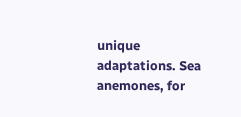unique adaptations. Sea anemones, for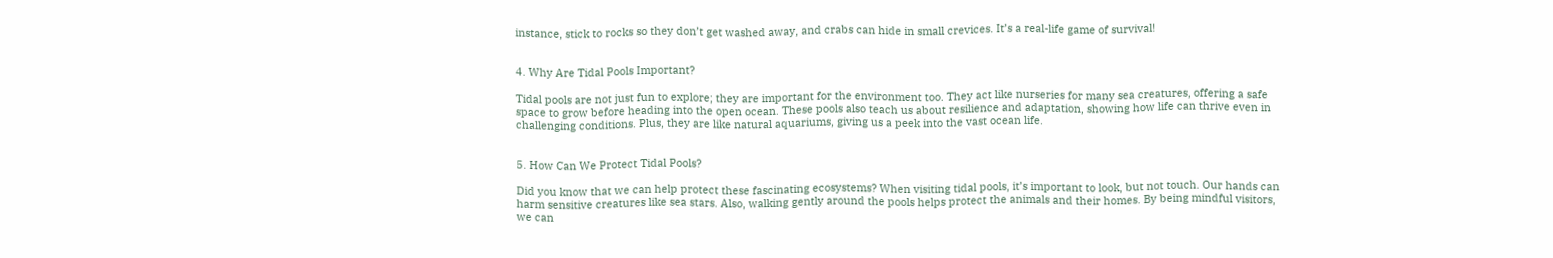instance, stick to rocks so they don’t get washed away, and crabs can hide in small crevices. It’s a real-life game of survival!


4. Why Are Tidal Pools Important?

Tidal pools are not just fun to explore; they are important for the environment too. They act like nurseries for many sea creatures, offering a safe space to grow before heading into the open ocean. These pools also teach us about resilience and adaptation, showing how life can thrive even in challenging conditions. Plus, they are like natural aquariums, giving us a peek into the vast ocean life.


5. How Can We Protect Tidal Pools?

Did you know that we can help protect these fascinating ecosystems? When visiting tidal pools, it’s important to look, but not touch. Our hands can harm sensitive creatures like sea stars. Also, walking gently around the pools helps protect the animals and their homes. By being mindful visitors, we can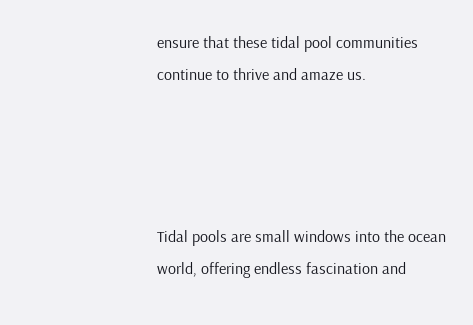ensure that these tidal pool communities continue to thrive and amaze us.




Tidal pools are small windows into the ocean world, offering endless fascination and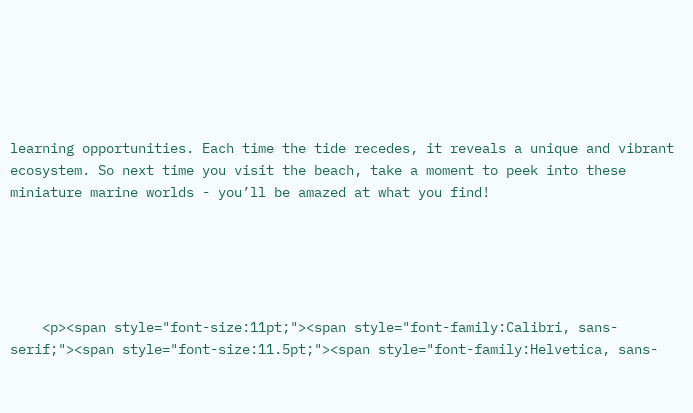learning opportunities. Each time the tide recedes, it reveals a unique and vibrant ecosystem. So next time you visit the beach, take a moment to peek into these miniature marine worlds - you’ll be amazed at what you find!





    <p><span style="font-size:11pt;"><span style="font-family:Calibri, sans-serif;"><span style="font-size:11.5pt;"><span style="font-family:Helvetica, sans-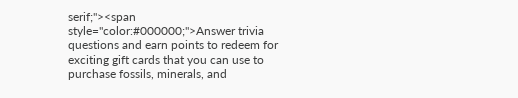serif;"><span style="color:#000000;">Answer trivia questions and earn points to redeem for exciting gift cards that you can use to purchase fossils, minerals, and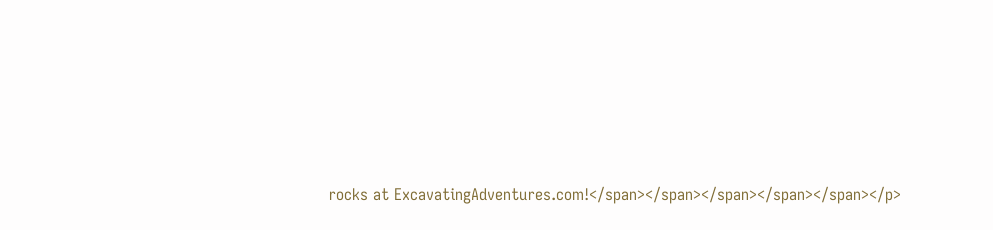rocks at ExcavatingAdventures.com!</span></span></span></span></span></p>